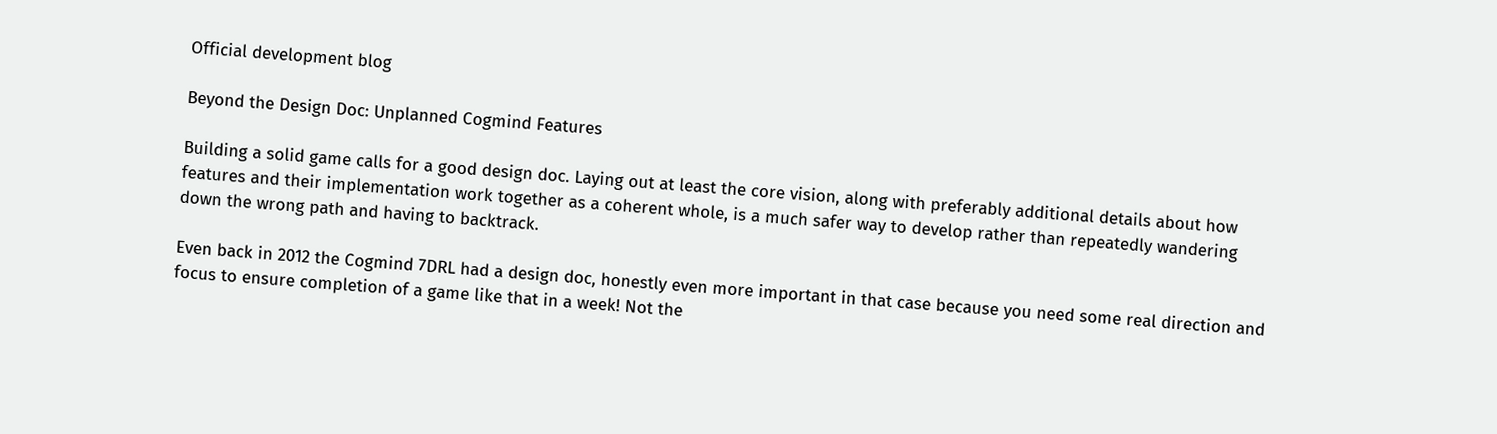Official development blog

Beyond the Design Doc: Unplanned Cogmind Features

Building a solid game calls for a good design doc. Laying out at least the core vision, along with preferably additional details about how features and their implementation work together as a coherent whole, is a much safer way to develop rather than repeatedly wandering down the wrong path and having to backtrack.

Even back in 2012 the Cogmind 7DRL had a design doc, honestly even more important in that case because you need some real direction and focus to ensure completion of a game like that in a week! Not the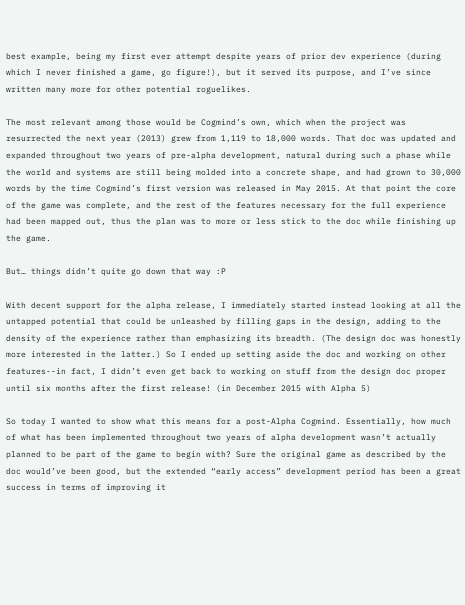best example, being my first ever attempt despite years of prior dev experience (during which I never finished a game, go figure!), but it served its purpose, and I’ve since written many more for other potential roguelikes.

The most relevant among those would be Cogmind’s own, which when the project was resurrected the next year (2013) grew from 1,119 to 18,000 words. That doc was updated and expanded throughout two years of pre-alpha development, natural during such a phase while the world and systems are still being molded into a concrete shape, and had grown to 30,000 words by the time Cogmind’s first version was released in May 2015. At that point the core of the game was complete, and the rest of the features necessary for the full experience had been mapped out, thus the plan was to more or less stick to the doc while finishing up the game.

But… things didn’t quite go down that way :P

With decent support for the alpha release, I immediately started instead looking at all the untapped potential that could be unleashed by filling gaps in the design, adding to the density of the experience rather than emphasizing its breadth. (The design doc was honestly more interested in the latter.) So I ended up setting aside the doc and working on other features--in fact, I didn’t even get back to working on stuff from the design doc proper until six months after the first release! (in December 2015 with Alpha 5)

So today I wanted to show what this means for a post-Alpha Cogmind. Essentially, how much of what has been implemented throughout two years of alpha development wasn’t actually planned to be part of the game to begin with? Sure the original game as described by the doc would’ve been good, but the extended “early access” development period has been a great success in terms of improving it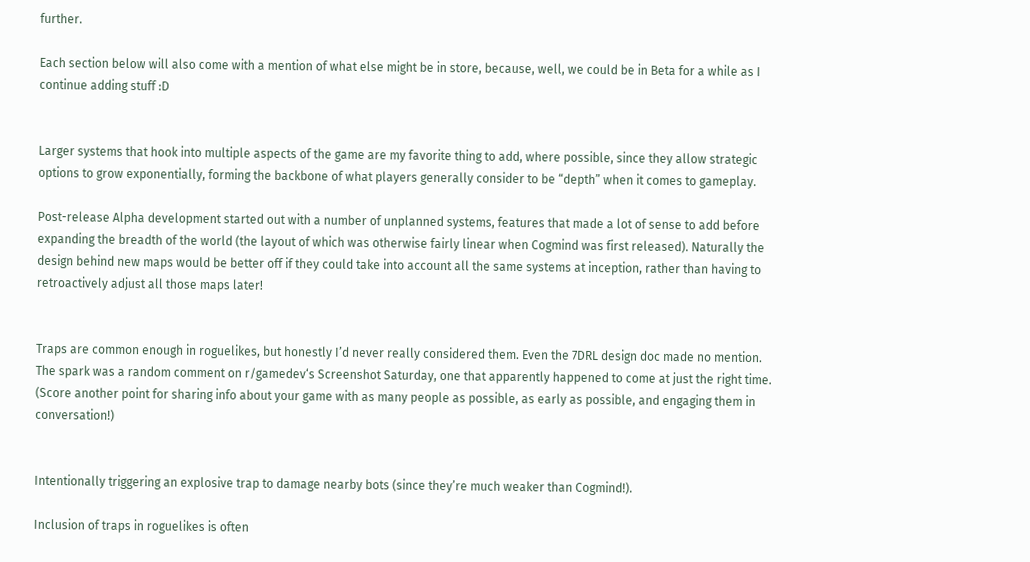further.

Each section below will also come with a mention of what else might be in store, because, well, we could be in Beta for a while as I continue adding stuff :D


Larger systems that hook into multiple aspects of the game are my favorite thing to add, where possible, since they allow strategic options to grow exponentially, forming the backbone of what players generally consider to be “depth” when it comes to gameplay.

Post-release Alpha development started out with a number of unplanned systems, features that made a lot of sense to add before expanding the breadth of the world (the layout of which was otherwise fairly linear when Cogmind was first released). Naturally the design behind new maps would be better off if they could take into account all the same systems at inception, rather than having to retroactively adjust all those maps later!


Traps are common enough in roguelikes, but honestly I’d never really considered them. Even the 7DRL design doc made no mention. The spark was a random comment on r/gamedev‘s Screenshot Saturday, one that apparently happened to come at just the right time. (Score another point for sharing info about your game with as many people as possible, as early as possible, and engaging them in conversation!)


Intentionally triggering an explosive trap to damage nearby bots (since they’re much weaker than Cogmind!).

Inclusion of traps in roguelikes is often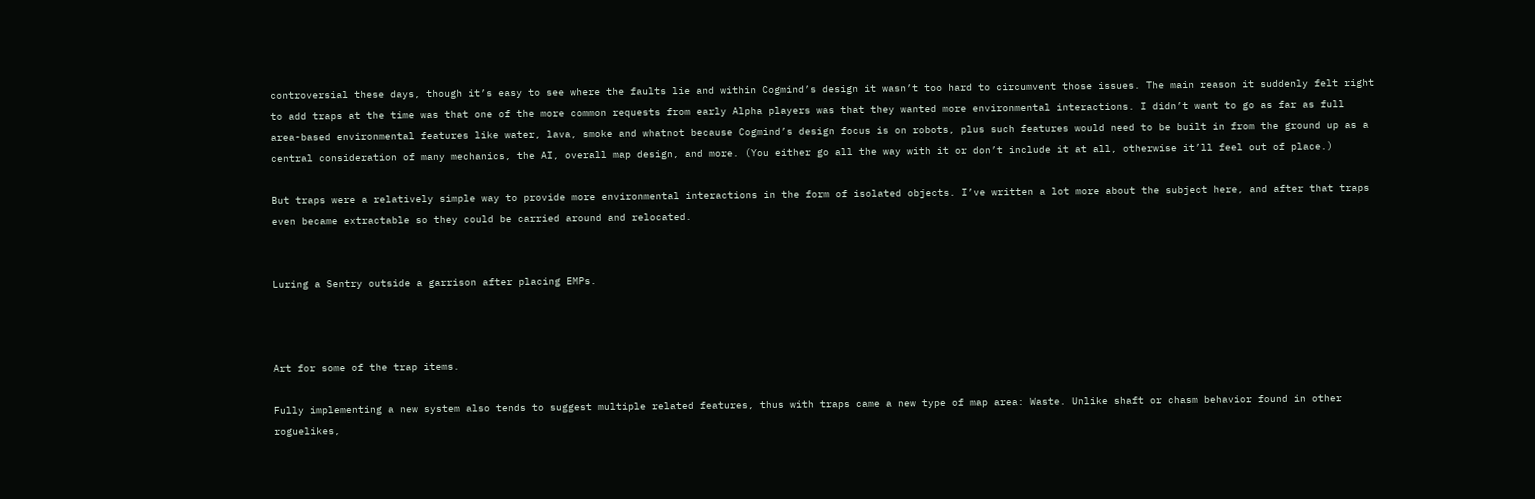controversial these days, though it’s easy to see where the faults lie and within Cogmind’s design it wasn’t too hard to circumvent those issues. The main reason it suddenly felt right to add traps at the time was that one of the more common requests from early Alpha players was that they wanted more environmental interactions. I didn’t want to go as far as full area-based environmental features like water, lava, smoke and whatnot because Cogmind’s design focus is on robots, plus such features would need to be built in from the ground up as a central consideration of many mechanics, the AI, overall map design, and more. (You either go all the way with it or don’t include it at all, otherwise it’ll feel out of place.)

But traps were a relatively simple way to provide more environmental interactions in the form of isolated objects. I’ve written a lot more about the subject here, and after that traps even became extractable so they could be carried around and relocated.


Luring a Sentry outside a garrison after placing EMPs.



Art for some of the trap items.

Fully implementing a new system also tends to suggest multiple related features, thus with traps came a new type of map area: Waste. Unlike shaft or chasm behavior found in other roguelikes,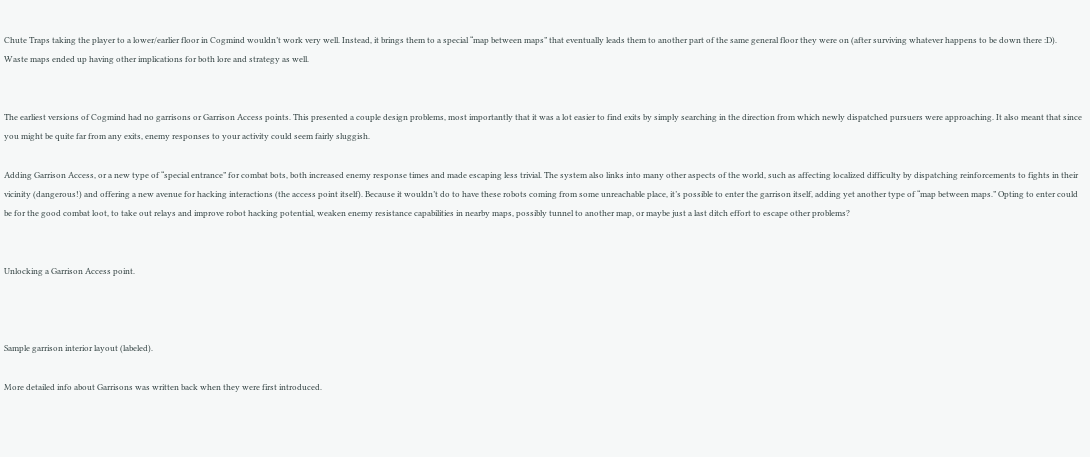Chute Traps taking the player to a lower/earlier floor in Cogmind wouldn’t work very well. Instead, it brings them to a special “map between maps” that eventually leads them to another part of the same general floor they were on (after surviving whatever happens to be down there :D). Waste maps ended up having other implications for both lore and strategy as well.


The earliest versions of Cogmind had no garrisons or Garrison Access points. This presented a couple design problems, most importantly that it was a lot easier to find exits by simply searching in the direction from which newly dispatched pursuers were approaching. It also meant that since you might be quite far from any exits, enemy responses to your activity could seem fairly sluggish.

Adding Garrison Access, or a new type of “special entrance” for combat bots, both increased enemy response times and made escaping less trivial. The system also links into many other aspects of the world, such as affecting localized difficulty by dispatching reinforcements to fights in their vicinity (dangerous!) and offering a new avenue for hacking interactions (the access point itself). Because it wouldn’t do to have these robots coming from some unreachable place, it’s possible to enter the garrison itself, adding yet another type of “map between maps.” Opting to enter could be for the good combat loot, to take out relays and improve robot hacking potential, weaken enemy resistance capabilities in nearby maps, possibly tunnel to another map, or maybe just a last ditch effort to escape other problems?


Unlocking a Garrison Access point.



Sample garrison interior layout (labeled).

More detailed info about Garrisons was written back when they were first introduced.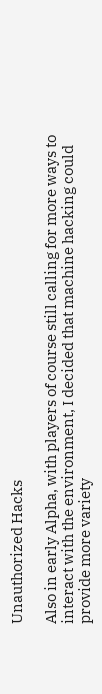Unauthorized Hacks

Also in early Alpha, with players of course still calling for more ways to interact with the environment, I decided that machine hacking could provide more variety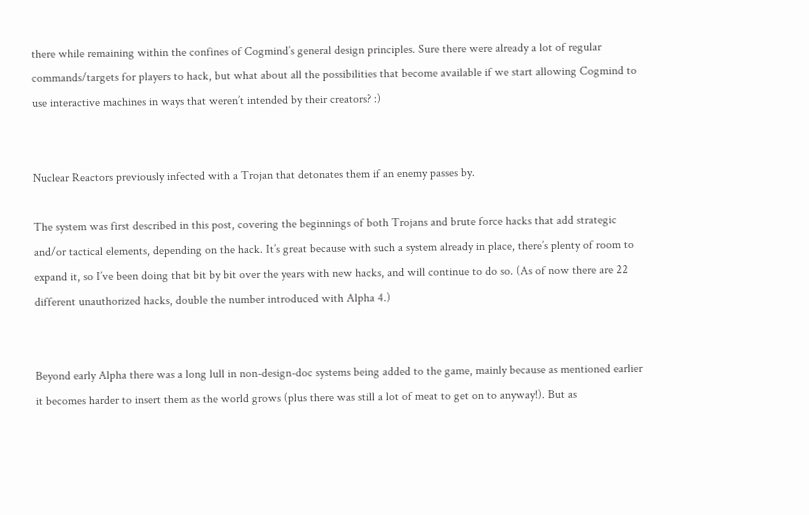there while remaining within the confines of Cogmind’s general design principles. Sure there were already a lot of regular commands/targets for players to hack, but what about all the possibilities that become available if we start allowing Cogmind to use interactive machines in ways that weren’t intended by their creators? :)


Nuclear Reactors previously infected with a Trojan that detonates them if an enemy passes by.

The system was first described in this post, covering the beginnings of both Trojans and brute force hacks that add strategic and/or tactical elements, depending on the hack. It’s great because with such a system already in place, there’s plenty of room to expand it, so I’ve been doing that bit by bit over the years with new hacks, and will continue to do so. (As of now there are 22 different unauthorized hacks, double the number introduced with Alpha 4.)


Beyond early Alpha there was a long lull in non-design-doc systems being added to the game, mainly because as mentioned earlier it becomes harder to insert them as the world grows (plus there was still a lot of meat to get on to anyway!). But as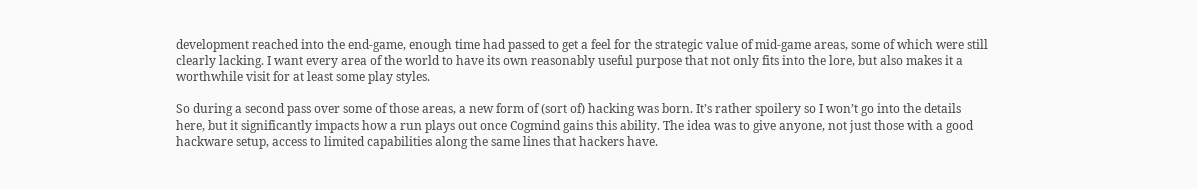development reached into the end-game, enough time had passed to get a feel for the strategic value of mid-game areas, some of which were still clearly lacking. I want every area of the world to have its own reasonably useful purpose that not only fits into the lore, but also makes it a worthwhile visit for at least some play styles.

So during a second pass over some of those areas, a new form of (sort of) hacking was born. It’s rather spoilery so I won’t go into the details here, but it significantly impacts how a run plays out once Cogmind gains this ability. The idea was to give anyone, not just those with a good hackware setup, access to limited capabilities along the same lines that hackers have.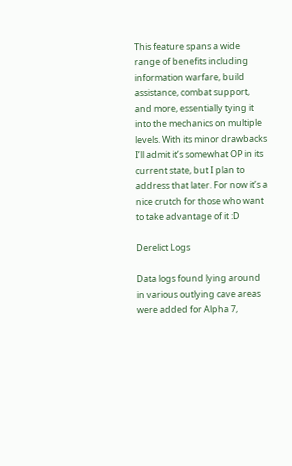This feature spans a wide range of benefits including information warfare, build assistance, combat support, and more, essentially tying it into the mechanics on multiple levels. With its minor drawbacks I’ll admit it’s somewhat OP in its current state, but I plan to address that later. For now it’s a nice crutch for those who want to take advantage of it :D

Derelict Logs

Data logs found lying around in various outlying cave areas were added for Alpha 7,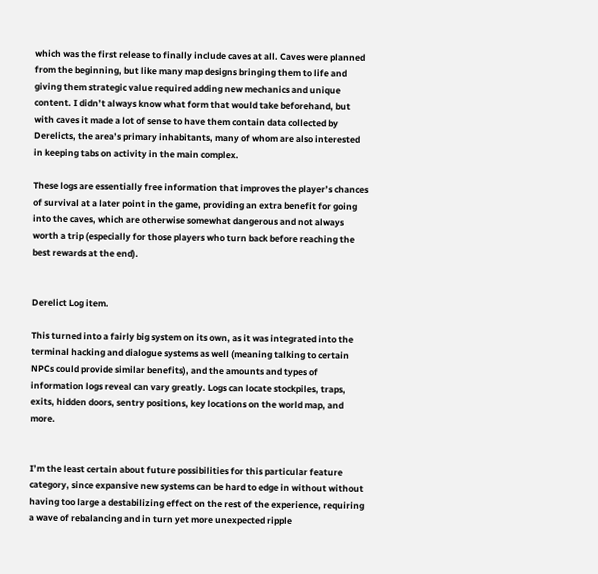which was the first release to finally include caves at all. Caves were planned from the beginning, but like many map designs bringing them to life and giving them strategic value required adding new mechanics and unique content. I didn’t always know what form that would take beforehand, but with caves it made a lot of sense to have them contain data collected by Derelicts, the area’s primary inhabitants, many of whom are also interested in keeping tabs on activity in the main complex.

These logs are essentially free information that improves the player’s chances of survival at a later point in the game, providing an extra benefit for going into the caves, which are otherwise somewhat dangerous and not always worth a trip (especially for those players who turn back before reaching the best rewards at the end).


Derelict Log item.

This turned into a fairly big system on its own, as it was integrated into the terminal hacking and dialogue systems as well (meaning talking to certain NPCs could provide similar benefits), and the amounts and types of information logs reveal can vary greatly. Logs can locate stockpiles, traps, exits, hidden doors, sentry positions, key locations on the world map, and more.


I’m the least certain about future possibilities for this particular feature category, since expansive new systems can be hard to edge in without without having too large a destabilizing effect on the rest of the experience, requiring a wave of rebalancing and in turn yet more unexpected ripple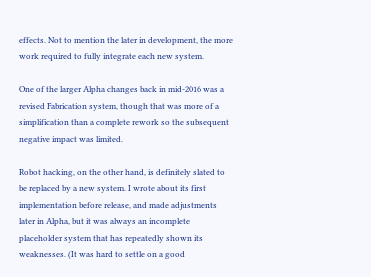effects. Not to mention the later in development, the more work required to fully integrate each new system.

One of the larger Alpha changes back in mid-2016 was a revised Fabrication system, though that was more of a simplification than a complete rework so the subsequent negative impact was limited.

Robot hacking, on the other hand, is definitely slated to be replaced by a new system. I wrote about its first implementation before release, and made adjustments later in Alpha, but it was always an incomplete placeholder system that has repeatedly shown its weaknesses. (It was hard to settle on a good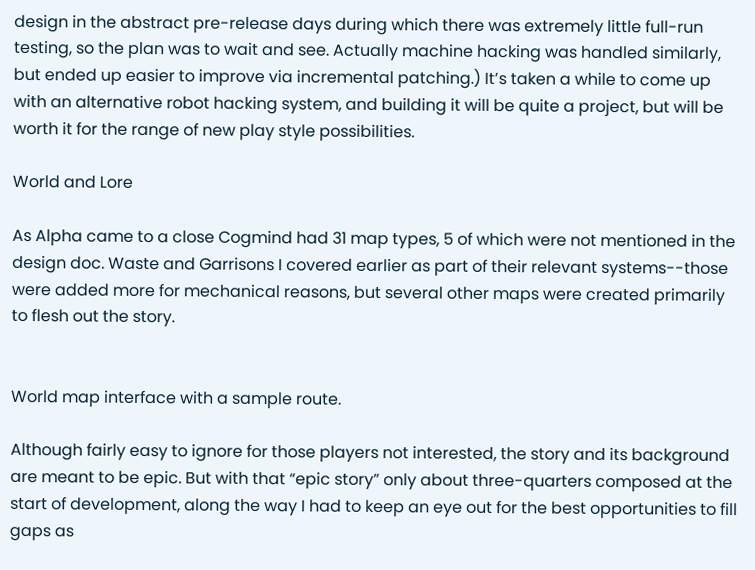design in the abstract pre-release days during which there was extremely little full-run testing, so the plan was to wait and see. Actually machine hacking was handled similarly, but ended up easier to improve via incremental patching.) It’s taken a while to come up with an alternative robot hacking system, and building it will be quite a project, but will be worth it for the range of new play style possibilities.

World and Lore

As Alpha came to a close Cogmind had 31 map types, 5 of which were not mentioned in the design doc. Waste and Garrisons I covered earlier as part of their relevant systems--those were added more for mechanical reasons, but several other maps were created primarily to flesh out the story.


World map interface with a sample route.

Although fairly easy to ignore for those players not interested, the story and its background are meant to be epic. But with that “epic story” only about three-quarters composed at the start of development, along the way I had to keep an eye out for the best opportunities to fill gaps as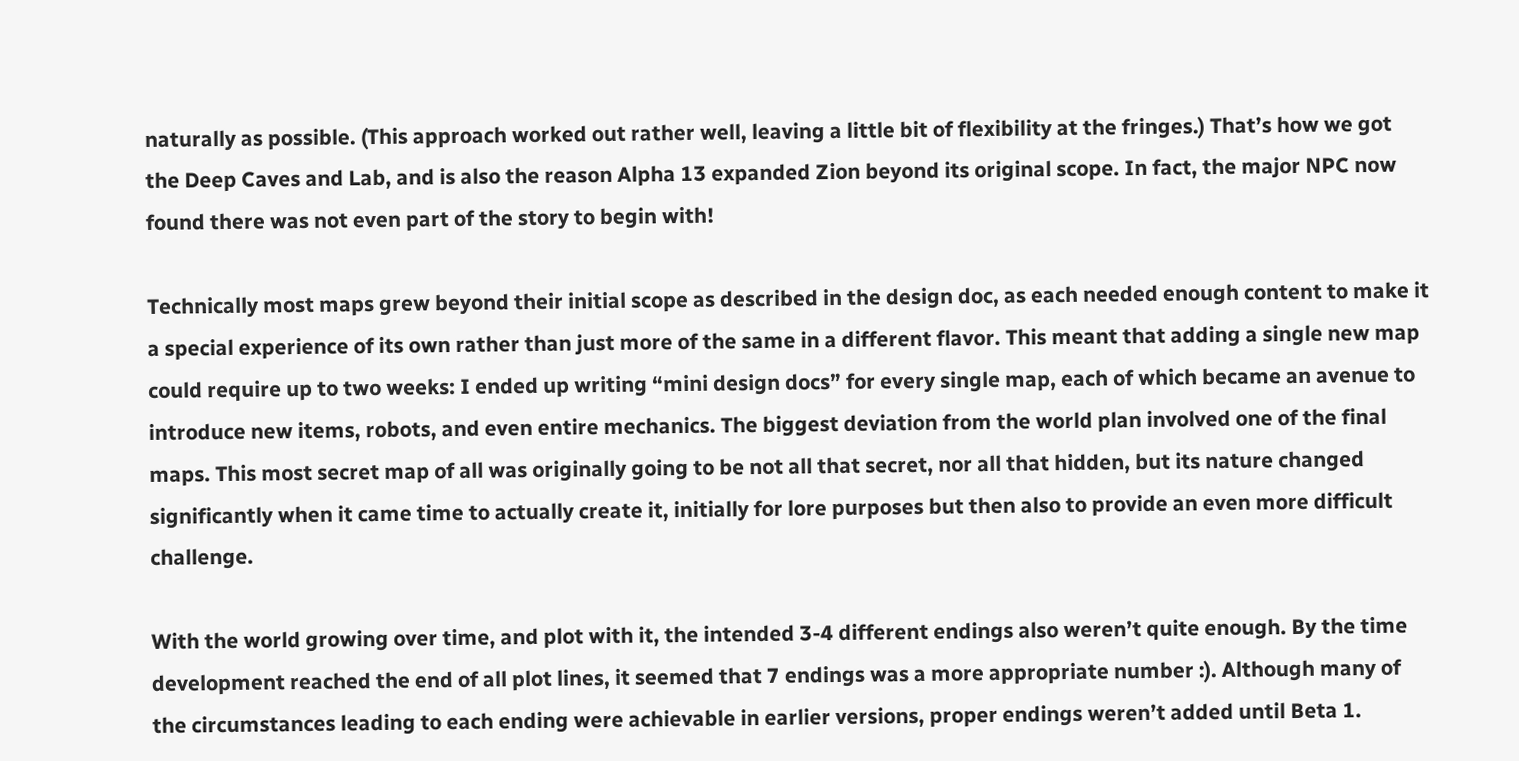naturally as possible. (This approach worked out rather well, leaving a little bit of flexibility at the fringes.) That’s how we got the Deep Caves and Lab, and is also the reason Alpha 13 expanded Zion beyond its original scope. In fact, the major NPC now found there was not even part of the story to begin with!

Technically most maps grew beyond their initial scope as described in the design doc, as each needed enough content to make it a special experience of its own rather than just more of the same in a different flavor. This meant that adding a single new map could require up to two weeks: I ended up writing “mini design docs” for every single map, each of which became an avenue to introduce new items, robots, and even entire mechanics. The biggest deviation from the world plan involved one of the final maps. This most secret map of all was originally going to be not all that secret, nor all that hidden, but its nature changed significantly when it came time to actually create it, initially for lore purposes but then also to provide an even more difficult challenge.

With the world growing over time, and plot with it, the intended 3-4 different endings also weren’t quite enough. By the time development reached the end of all plot lines, it seemed that 7 endings was a more appropriate number :). Although many of the circumstances leading to each ending were achievable in earlier versions, proper endings weren’t added until Beta 1.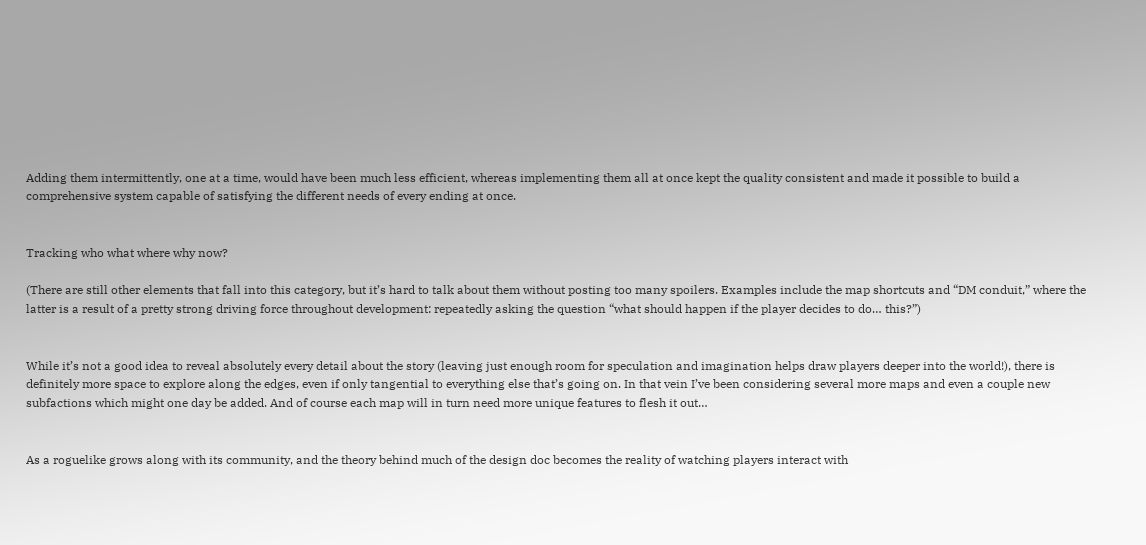Adding them intermittently, one at a time, would have been much less efficient, whereas implementing them all at once kept the quality consistent and made it possible to build a comprehensive system capable of satisfying the different needs of every ending at once.


Tracking who what where why now?

(There are still other elements that fall into this category, but it’s hard to talk about them without posting too many spoilers. Examples include the map shortcuts and “DM conduit,” where the latter is a result of a pretty strong driving force throughout development: repeatedly asking the question “what should happen if the player decides to do… this?”)


While it’s not a good idea to reveal absolutely every detail about the story (leaving just enough room for speculation and imagination helps draw players deeper into the world!), there is definitely more space to explore along the edges, even if only tangential to everything else that’s going on. In that vein I’ve been considering several more maps and even a couple new subfactions which might one day be added. And of course each map will in turn need more unique features to flesh it out…


As a roguelike grows along with its community, and the theory behind much of the design doc becomes the reality of watching players interact with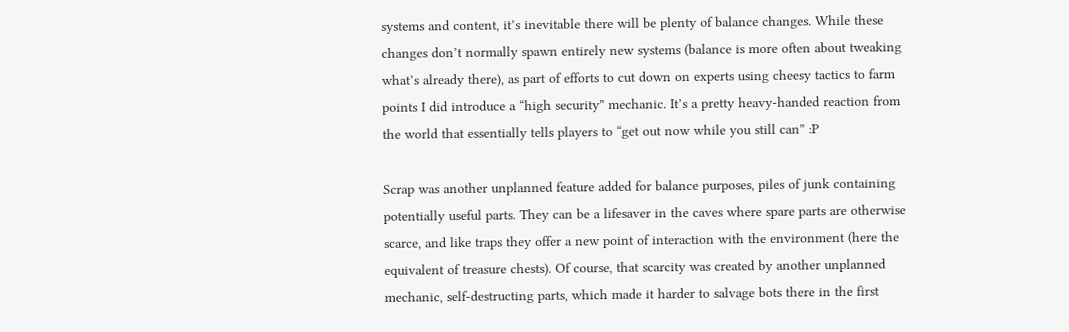systems and content, it’s inevitable there will be plenty of balance changes. While these changes don’t normally spawn entirely new systems (balance is more often about tweaking what’s already there), as part of efforts to cut down on experts using cheesy tactics to farm points I did introduce a “high security” mechanic. It’s a pretty heavy-handed reaction from the world that essentially tells players to “get out now while you still can” :P

Scrap was another unplanned feature added for balance purposes, piles of junk containing potentially useful parts. They can be a lifesaver in the caves where spare parts are otherwise scarce, and like traps they offer a new point of interaction with the environment (here the equivalent of treasure chests). Of course, that scarcity was created by another unplanned mechanic, self-destructing parts, which made it harder to salvage bots there in the first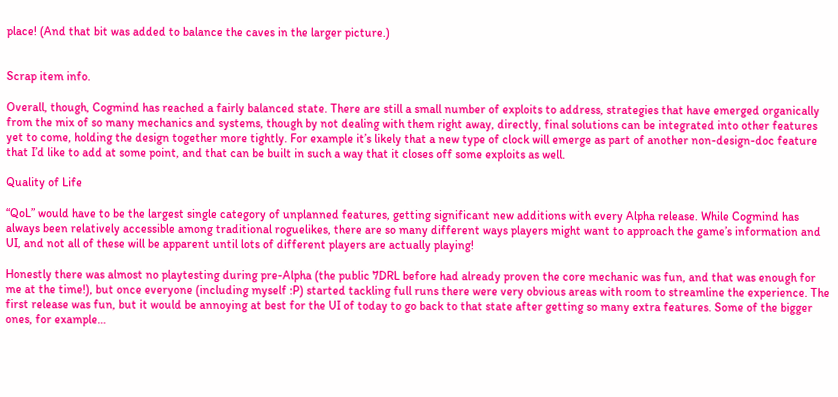place! (And that bit was added to balance the caves in the larger picture.)


Scrap item info.

Overall, though, Cogmind has reached a fairly balanced state. There are still a small number of exploits to address, strategies that have emerged organically from the mix of so many mechanics and systems, though by not dealing with them right away, directly, final solutions can be integrated into other features yet to come, holding the design together more tightly. For example it’s likely that a new type of clock will emerge as part of another non-design-doc feature that I’d like to add at some point, and that can be built in such a way that it closes off some exploits as well.

Quality of Life

“QoL” would have to be the largest single category of unplanned features, getting significant new additions with every Alpha release. While Cogmind has always been relatively accessible among traditional roguelikes, there are so many different ways players might want to approach the game’s information and UI, and not all of these will be apparent until lots of different players are actually playing!

Honestly there was almost no playtesting during pre-Alpha (the public 7DRL before had already proven the core mechanic was fun, and that was enough for me at the time!), but once everyone (including myself :P) started tackling full runs there were very obvious areas with room to streamline the experience. The first release was fun, but it would be annoying at best for the UI of today to go back to that state after getting so many extra features. Some of the bigger ones, for example…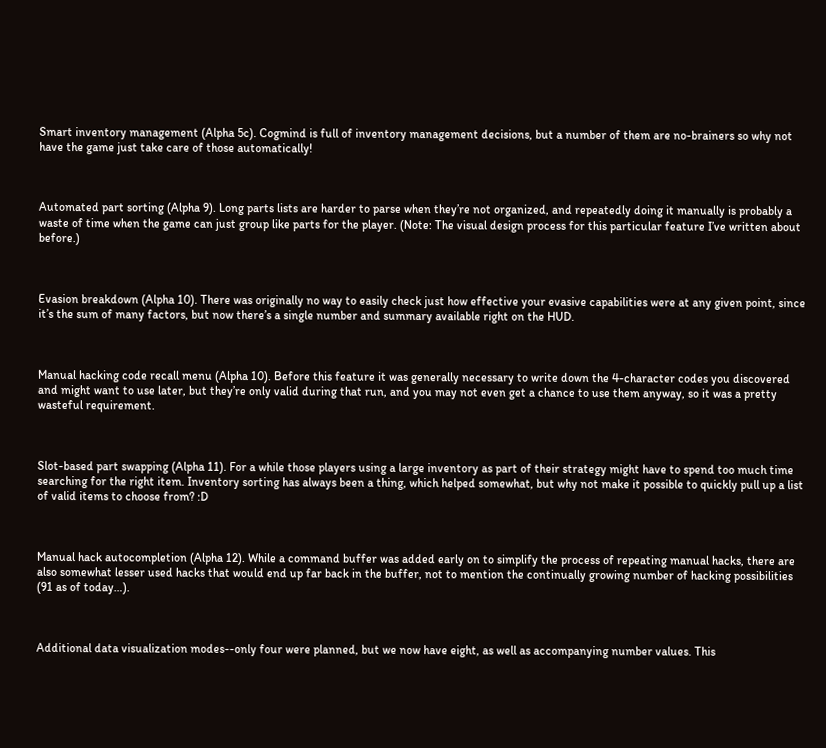Smart inventory management (Alpha 5c). Cogmind is full of inventory management decisions, but a number of them are no-brainers so why not have the game just take care of those automatically!



Automated part sorting (Alpha 9). Long parts lists are harder to parse when they’re not organized, and repeatedly doing it manually is probably a waste of time when the game can just group like parts for the player. (Note: The visual design process for this particular feature I’ve written about before.)



Evasion breakdown (Alpha 10). There was originally no way to easily check just how effective your evasive capabilities were at any given point, since it’s the sum of many factors, but now there’s a single number and summary available right on the HUD.



Manual hacking code recall menu (Alpha 10). Before this feature it was generally necessary to write down the 4-character codes you discovered and might want to use later, but they’re only valid during that run, and you may not even get a chance to use them anyway, so it was a pretty wasteful requirement.



Slot-based part swapping (Alpha 11). For a while those players using a large inventory as part of their strategy might have to spend too much time searching for the right item. Inventory sorting has always been a thing, which helped somewhat, but why not make it possible to quickly pull up a list of valid items to choose from? :D



Manual hack autocompletion (Alpha 12). While a command buffer was added early on to simplify the process of repeating manual hacks, there are also somewhat lesser used hacks that would end up far back in the buffer, not to mention the continually growing number of hacking possibilities (91 as of today…).



Additional data visualization modes--only four were planned, but we now have eight, as well as accompanying number values. This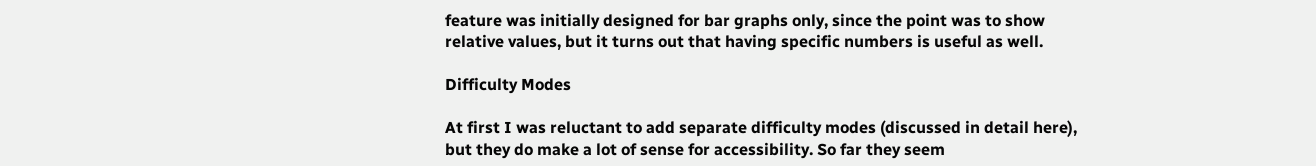feature was initially designed for bar graphs only, since the point was to show relative values, but it turns out that having specific numbers is useful as well.

Difficulty Modes

At first I was reluctant to add separate difficulty modes (discussed in detail here), but they do make a lot of sense for accessibility. So far they seem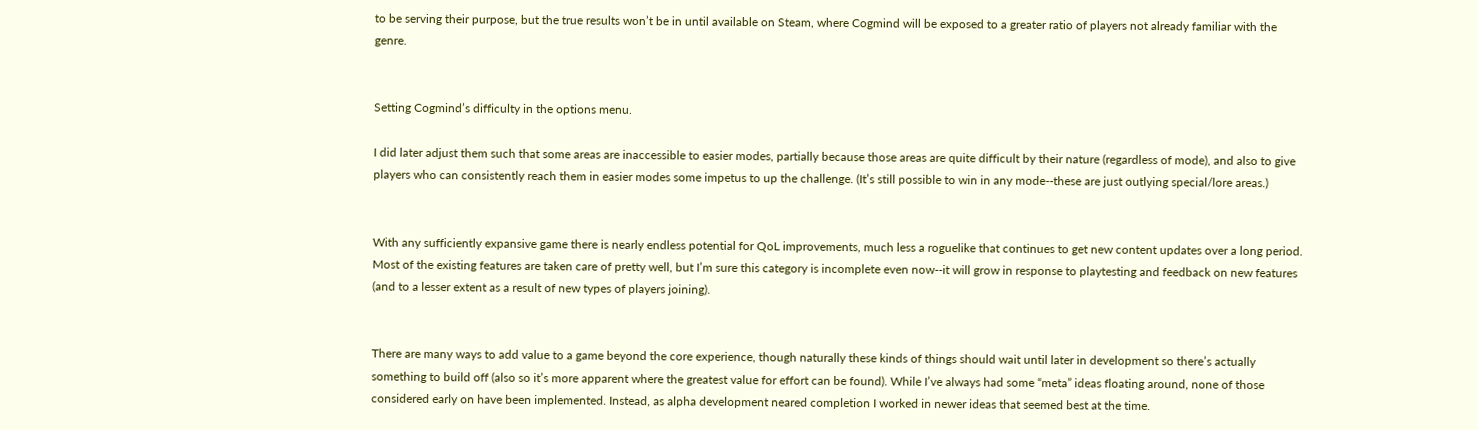to be serving their purpose, but the true results won’t be in until available on Steam, where Cogmind will be exposed to a greater ratio of players not already familiar with the genre.


Setting Cogmind’s difficulty in the options menu.

I did later adjust them such that some areas are inaccessible to easier modes, partially because those areas are quite difficult by their nature (regardless of mode), and also to give players who can consistently reach them in easier modes some impetus to up the challenge. (It’s still possible to win in any mode--these are just outlying special/lore areas.)


With any sufficiently expansive game there is nearly endless potential for QoL improvements, much less a roguelike that continues to get new content updates over a long period. Most of the existing features are taken care of pretty well, but I’m sure this category is incomplete even now--it will grow in response to playtesting and feedback on new features (and to a lesser extent as a result of new types of players joining).


There are many ways to add value to a game beyond the core experience, though naturally these kinds of things should wait until later in development so there’s actually something to build off (also so it’s more apparent where the greatest value for effort can be found). While I’ve always had some “meta” ideas floating around, none of those considered early on have been implemented. Instead, as alpha development neared completion I worked in newer ideas that seemed best at the time.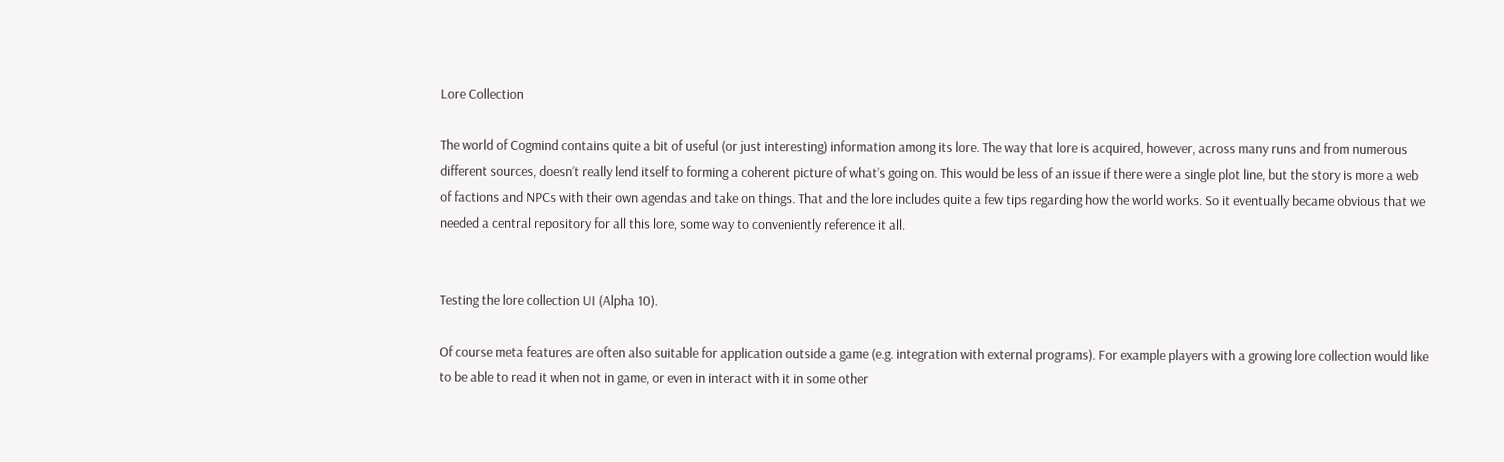Lore Collection

The world of Cogmind contains quite a bit of useful (or just interesting) information among its lore. The way that lore is acquired, however, across many runs and from numerous different sources, doesn’t really lend itself to forming a coherent picture of what’s going on. This would be less of an issue if there were a single plot line, but the story is more a web of factions and NPCs with their own agendas and take on things. That and the lore includes quite a few tips regarding how the world works. So it eventually became obvious that we needed a central repository for all this lore, some way to conveniently reference it all.


Testing the lore collection UI (Alpha 10).

Of course meta features are often also suitable for application outside a game (e.g. integration with external programs). For example players with a growing lore collection would like to be able to read it when not in game, or even in interact with it in some other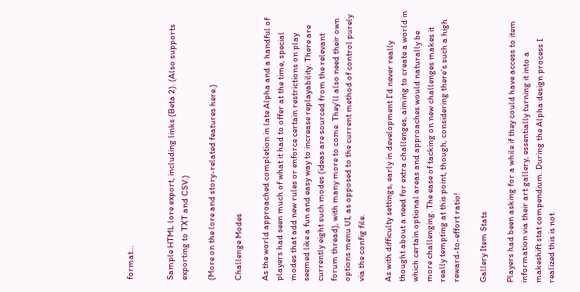format…


Sample HTML lore export, including links (Beta 2). (Also supports exporting to TXT and CSV.)

(More on the lore and story-related features here.)

Challenge Modes

As the world approached completion in late Alpha and a handful of players had seen much of what it had to offer at the time, special modes that add new rules or enforce certain restrictions on play seemed like a fun and easy way to increase replayability. There are currently eight such modes (ideas are sourced from the relevant forum thread), with many more to come. They’ll also need their own options menu UI, as opposed to the current method of control purely via the config file.

As with difficulty settings, early in development I’d never really thought about a need for extra challenges, aiming to create a world in which certain optional areas and approaches would naturally be more challenging. The ease of tacking on new challenges makes it really tempting at this point, though, considering there’s such a high reward-to-effort ratio!

Gallery Item Stats

Players had been asking for a while if they could have access to item information via their art gallery, essentially turning it into a makeshift stat compendium. During the Alpha design process I realized this is not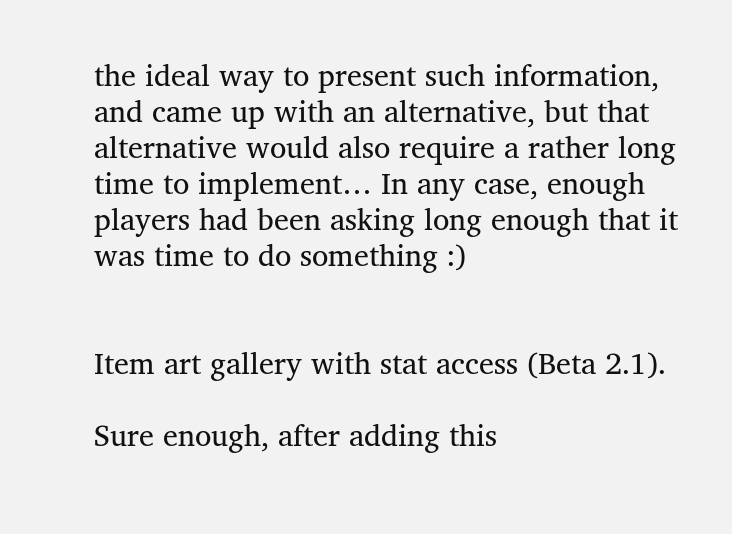the ideal way to present such information, and came up with an alternative, but that alternative would also require a rather long time to implement… In any case, enough players had been asking long enough that it was time to do something :)


Item art gallery with stat access (Beta 2.1).

Sure enough, after adding this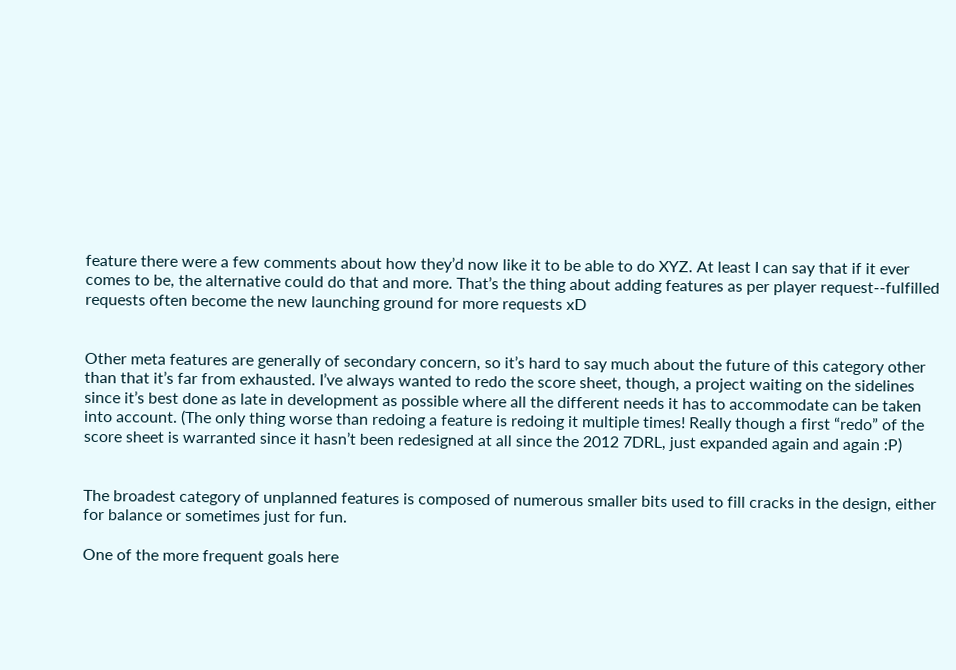feature there were a few comments about how they’d now like it to be able to do XYZ. At least I can say that if it ever comes to be, the alternative could do that and more. That’s the thing about adding features as per player request--fulfilled requests often become the new launching ground for more requests xD


Other meta features are generally of secondary concern, so it’s hard to say much about the future of this category other than that it’s far from exhausted. I’ve always wanted to redo the score sheet, though, a project waiting on the sidelines since it’s best done as late in development as possible where all the different needs it has to accommodate can be taken into account. (The only thing worse than redoing a feature is redoing it multiple times! Really though a first “redo” of the score sheet is warranted since it hasn’t been redesigned at all since the 2012 7DRL, just expanded again and again :P)


The broadest category of unplanned features is composed of numerous smaller bits used to fill cracks in the design, either for balance or sometimes just for fun.

One of the more frequent goals here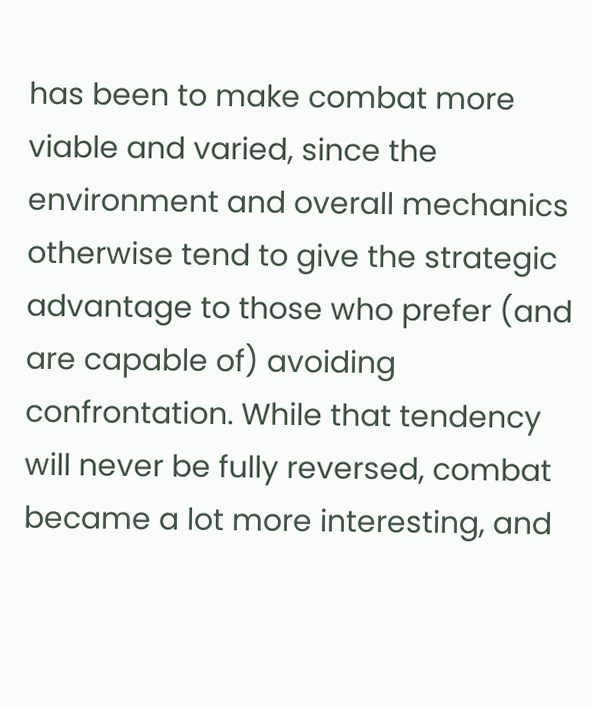has been to make combat more viable and varied, since the environment and overall mechanics otherwise tend to give the strategic advantage to those who prefer (and are capable of) avoiding confrontation. While that tendency will never be fully reversed, combat became a lot more interesting, and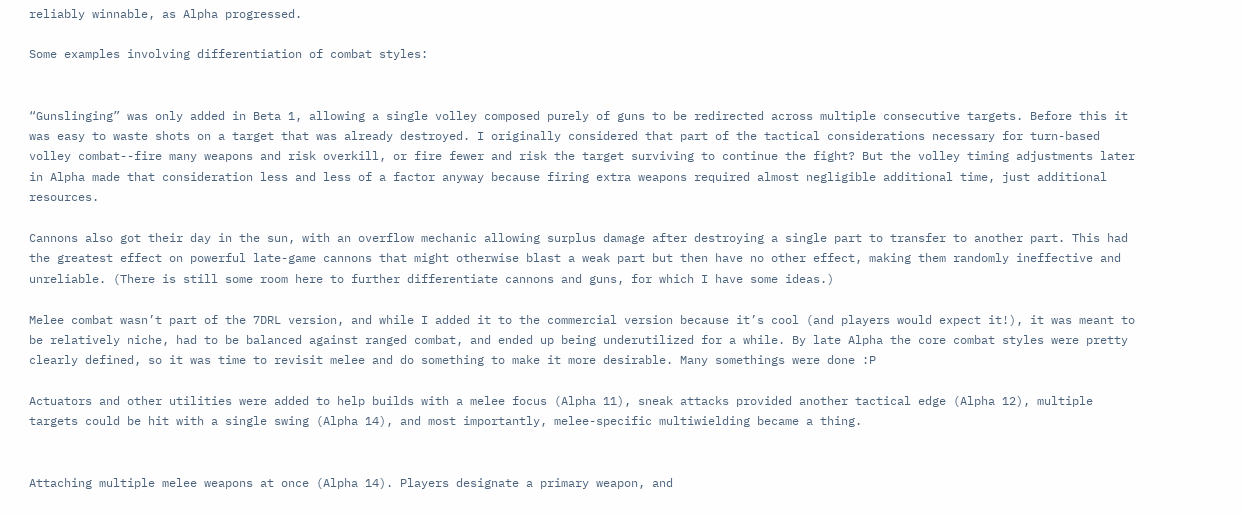reliably winnable, as Alpha progressed.

Some examples involving differentiation of combat styles:


“Gunslinging” was only added in Beta 1, allowing a single volley composed purely of guns to be redirected across multiple consecutive targets. Before this it was easy to waste shots on a target that was already destroyed. I originally considered that part of the tactical considerations necessary for turn-based volley combat--fire many weapons and risk overkill, or fire fewer and risk the target surviving to continue the fight? But the volley timing adjustments later in Alpha made that consideration less and less of a factor anyway because firing extra weapons required almost negligible additional time, just additional resources.

Cannons also got their day in the sun, with an overflow mechanic allowing surplus damage after destroying a single part to transfer to another part. This had the greatest effect on powerful late-game cannons that might otherwise blast a weak part but then have no other effect, making them randomly ineffective and unreliable. (There is still some room here to further differentiate cannons and guns, for which I have some ideas.)

Melee combat wasn’t part of the 7DRL version, and while I added it to the commercial version because it’s cool (and players would expect it!), it was meant to be relatively niche, had to be balanced against ranged combat, and ended up being underutilized for a while. By late Alpha the core combat styles were pretty clearly defined, so it was time to revisit melee and do something to make it more desirable. Many somethings were done :P

Actuators and other utilities were added to help builds with a melee focus (Alpha 11), sneak attacks provided another tactical edge (Alpha 12), multiple targets could be hit with a single swing (Alpha 14), and most importantly, melee-specific multiwielding became a thing.


Attaching multiple melee weapons at once (Alpha 14). Players designate a primary weapon, and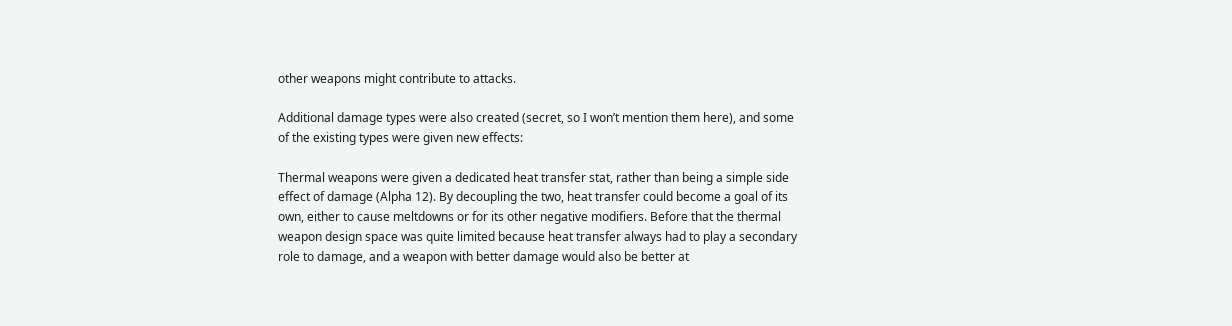other weapons might contribute to attacks.

Additional damage types were also created (secret, so I won’t mention them here), and some of the existing types were given new effects:

Thermal weapons were given a dedicated heat transfer stat, rather than being a simple side effect of damage (Alpha 12). By decoupling the two, heat transfer could become a goal of its own, either to cause meltdowns or for its other negative modifiers. Before that the thermal weapon design space was quite limited because heat transfer always had to play a secondary role to damage, and a weapon with better damage would also be better at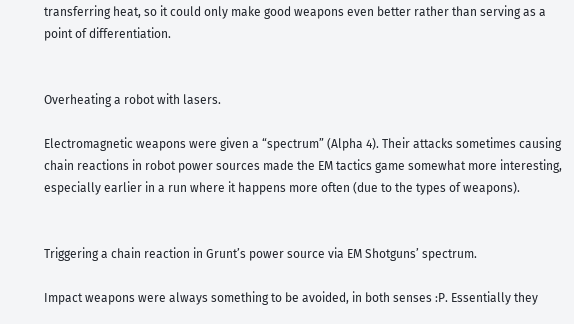transferring heat, so it could only make good weapons even better rather than serving as a point of differentiation.


Overheating a robot with lasers.

Electromagnetic weapons were given a “spectrum” (Alpha 4). Their attacks sometimes causing chain reactions in robot power sources made the EM tactics game somewhat more interesting, especially earlier in a run where it happens more often (due to the types of weapons).


Triggering a chain reaction in Grunt’s power source via EM Shotguns’ spectrum.

Impact weapons were always something to be avoided, in both senses :P. Essentially they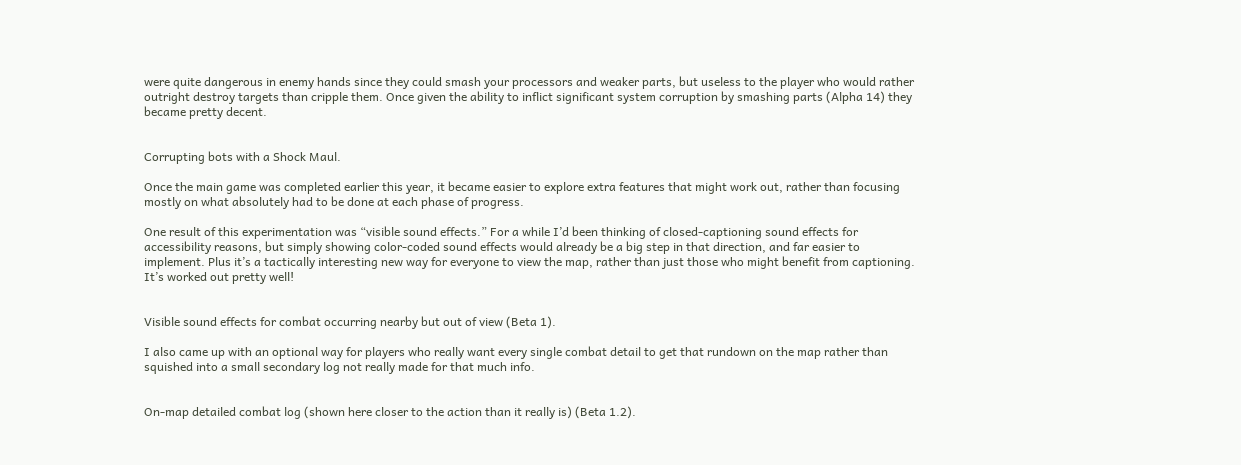were quite dangerous in enemy hands since they could smash your processors and weaker parts, but useless to the player who would rather outright destroy targets than cripple them. Once given the ability to inflict significant system corruption by smashing parts (Alpha 14) they became pretty decent.


Corrupting bots with a Shock Maul.

Once the main game was completed earlier this year, it became easier to explore extra features that might work out, rather than focusing mostly on what absolutely had to be done at each phase of progress.

One result of this experimentation was “visible sound effects.” For a while I’d been thinking of closed-captioning sound effects for accessibility reasons, but simply showing color-coded sound effects would already be a big step in that direction, and far easier to implement. Plus it’s a tactically interesting new way for everyone to view the map, rather than just those who might benefit from captioning. It’s worked out pretty well!


Visible sound effects for combat occurring nearby but out of view (Beta 1).

I also came up with an optional way for players who really want every single combat detail to get that rundown on the map rather than squished into a small secondary log not really made for that much info.


On-map detailed combat log (shown here closer to the action than it really is) (Beta 1.2).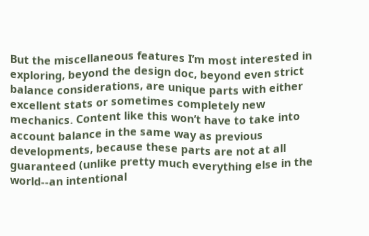But the miscellaneous features I’m most interested in exploring, beyond the design doc, beyond even strict balance considerations, are unique parts with either excellent stats or sometimes completely new mechanics. Content like this won’t have to take into account balance in the same way as previous developments, because these parts are not at all guaranteed (unlike pretty much everything else in the world--an intentional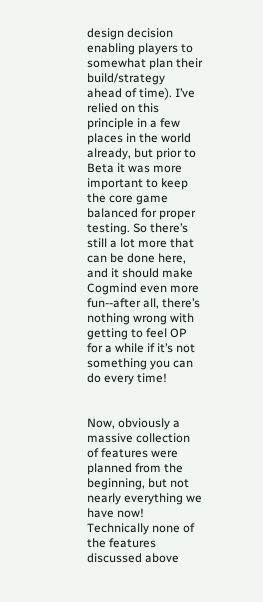design decision enabling players to somewhat plan their build/strategy ahead of time). I’ve relied on this principle in a few places in the world already, but prior to Beta it was more important to keep the core game balanced for proper testing. So there’s still a lot more that can be done here, and it should make Cogmind even more fun--after all, there’s nothing wrong with getting to feel OP for a while if it’s not something you can do every time!


Now, obviously a massive collection of features were planned from the beginning, but not nearly everything we have now! Technically none of the features discussed above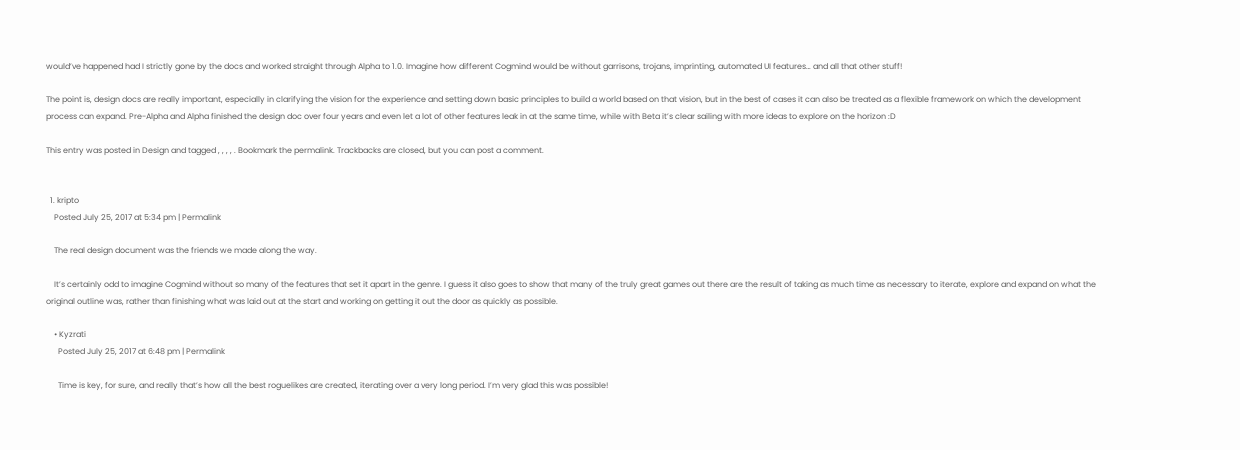would’ve happened had I strictly gone by the docs and worked straight through Alpha to 1.0. Imagine how different Cogmind would be without garrisons, trojans, imprinting, automated UI features… and all that other stuff!

The point is, design docs are really important, especially in clarifying the vision for the experience and setting down basic principles to build a world based on that vision, but in the best of cases it can also be treated as a flexible framework on which the development process can expand. Pre-Alpha and Alpha finished the design doc over four years and even let a lot of other features leak in at the same time, while with Beta it’s clear sailing with more ideas to explore on the horizon :D

This entry was posted in Design and tagged , , , , . Bookmark the permalink. Trackbacks are closed, but you can post a comment.


  1. kripto
    Posted July 25, 2017 at 5:34 pm | Permalink

    The real design document was the friends we made along the way.

    It’s certainly odd to imagine Cogmind without so many of the features that set it apart in the genre. I guess it also goes to show that many of the truly great games out there are the result of taking as much time as necessary to iterate, explore and expand on what the original outline was, rather than finishing what was laid out at the start and working on getting it out the door as quickly as possible.

    • Kyzrati
      Posted July 25, 2017 at 6:48 pm | Permalink

      Time is key, for sure, and really that’s how all the best roguelikes are created, iterating over a very long period. I’m very glad this was possible!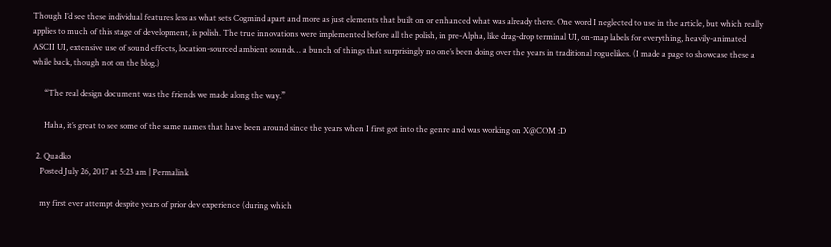Though I’d see these individual features less as what sets Cogmind apart and more as just elements that built on or enhanced what was already there. One word I neglected to use in the article, but which really applies to much of this stage of development, is polish. The true innovations were implemented before all the polish, in pre-Alpha, like drag-drop terminal UI, on-map labels for everything, heavily-animated ASCII UI, extensive use of sound effects, location-sourced ambient sounds… a bunch of things that surprisingly no one’s been doing over the years in traditional roguelikes. (I made a page to showcase these a while back, though not on the blog.)

      “The real design document was the friends we made along the way.”

      Haha, it’s great to see some of the same names that have been around since the years when I first got into the genre and was working on X@COM :D

  2. Quadko
    Posted July 26, 2017 at 5:23 am | Permalink

    my first ever attempt despite years of prior dev experience (during which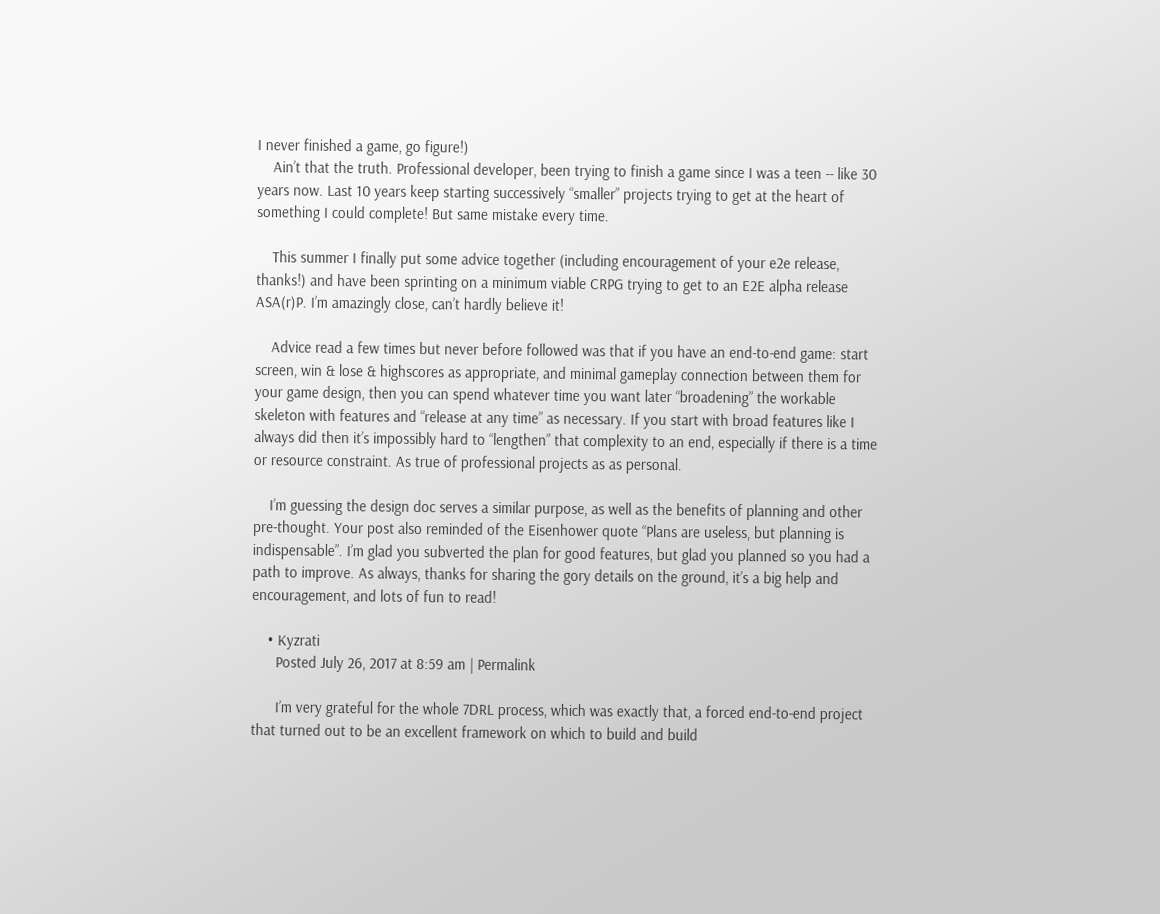I never finished a game, go figure!)
    Ain’t that the truth. Professional developer, been trying to finish a game since I was a teen -- like 30 years now. Last 10 years keep starting successively “smaller” projects trying to get at the heart of something I could complete! But same mistake every time.

    This summer I finally put some advice together (including encouragement of your e2e release, thanks!) and have been sprinting on a minimum viable CRPG trying to get to an E2E alpha release ASA(r)P. I’m amazingly close, can’t hardly believe it!

    Advice read a few times but never before followed was that if you have an end-to-end game: start screen, win & lose & highscores as appropriate, and minimal gameplay connection between them for your game design, then you can spend whatever time you want later “broadening” the workable skeleton with features and “release at any time” as necessary. If you start with broad features like I always did then it’s impossibly hard to “lengthen” that complexity to an end, especially if there is a time or resource constraint. As true of professional projects as as personal.

    I’m guessing the design doc serves a similar purpose, as well as the benefits of planning and other pre-thought. Your post also reminded of the Eisenhower quote “Plans are useless, but planning is indispensable”. I’m glad you subverted the plan for good features, but glad you planned so you had a path to improve. As always, thanks for sharing the gory details on the ground, it’s a big help and encouragement, and lots of fun to read!

    • Kyzrati
      Posted July 26, 2017 at 8:59 am | Permalink

      I’m very grateful for the whole 7DRL process, which was exactly that, a forced end-to-end project that turned out to be an excellent framework on which to build and build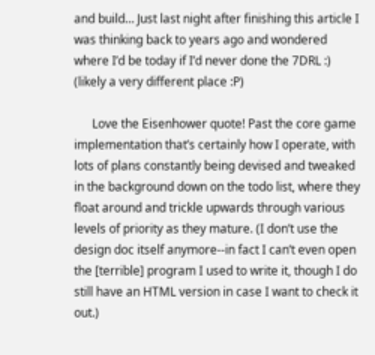and build… Just last night after finishing this article I was thinking back to years ago and wondered where I’d be today if I’d never done the 7DRL :) (likely a very different place :P)

      Love the Eisenhower quote! Past the core game implementation that’s certainly how I operate, with lots of plans constantly being devised and tweaked in the background down on the todo list, where they float around and trickle upwards through various levels of priority as they mature. (I don’t use the design doc itself anymore--in fact I can’t even open the [terrible] program I used to write it, though I do still have an HTML version in case I want to check it out.)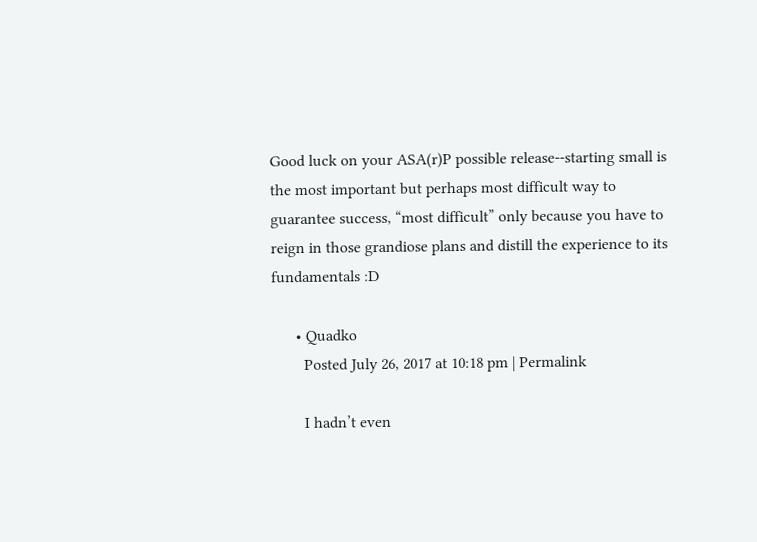Good luck on your ASA(r)P possible release--starting small is the most important but perhaps most difficult way to guarantee success, “most difficult” only because you have to reign in those grandiose plans and distill the experience to its fundamentals :D

      • Quadko
        Posted July 26, 2017 at 10:18 pm | Permalink

        I hadn’t even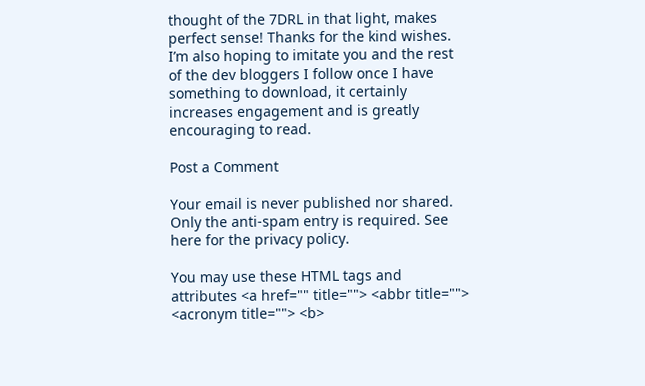thought of the 7DRL in that light, makes perfect sense! Thanks for the kind wishes. I’m also hoping to imitate you and the rest of the dev bloggers I follow once I have something to download, it certainly increases engagement and is greatly encouraging to read.

Post a Comment

Your email is never published nor shared. Only the anti-spam entry is required. See here for the privacy policy.

You may use these HTML tags and attributes <a href="" title=""> <abbr title=""> <acronym title=""> <b>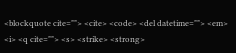<blockquote cite=""> <cite> <code> <del datetime=""> <em> <i> <q cite=""> <s> <strike> <strong>